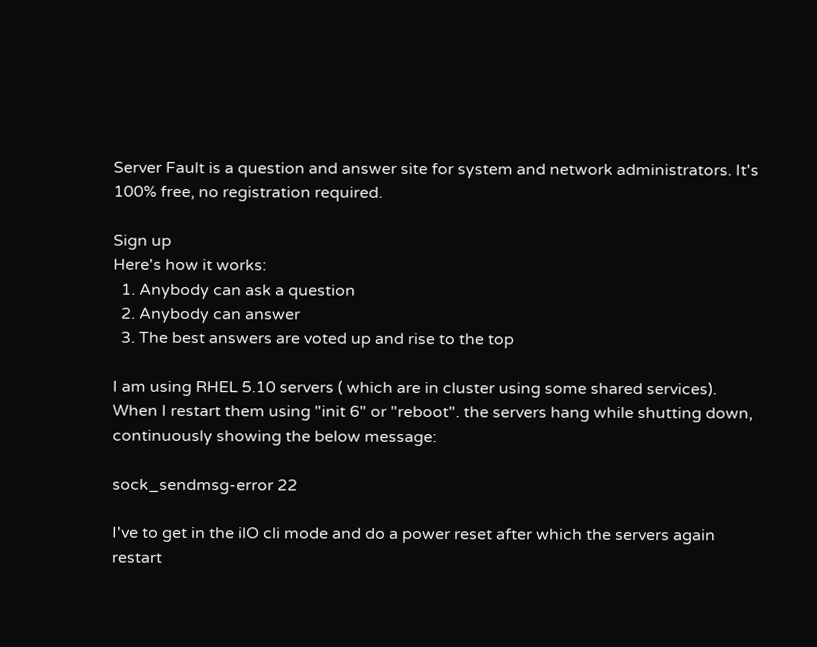Server Fault is a question and answer site for system and network administrators. It's 100% free, no registration required.

Sign up
Here's how it works:
  1. Anybody can ask a question
  2. Anybody can answer
  3. The best answers are voted up and rise to the top

I am using RHEL 5.10 servers ( which are in cluster using some shared services). When I restart them using "init 6" or "reboot". the servers hang while shutting down, continuously showing the below message:

sock_sendmsg-error 22

I've to get in the ilO cli mode and do a power reset after which the servers again restart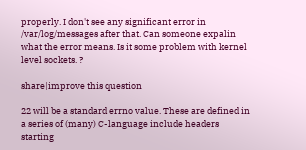properly. I don't see any significant error in /var/log/messages after that. Can someone expalin what the error means. Is it some problem with kernel level sockets. ?

share|improve this question

22 will be a standard errno value. These are defined in a series of (many) C-language include headers starting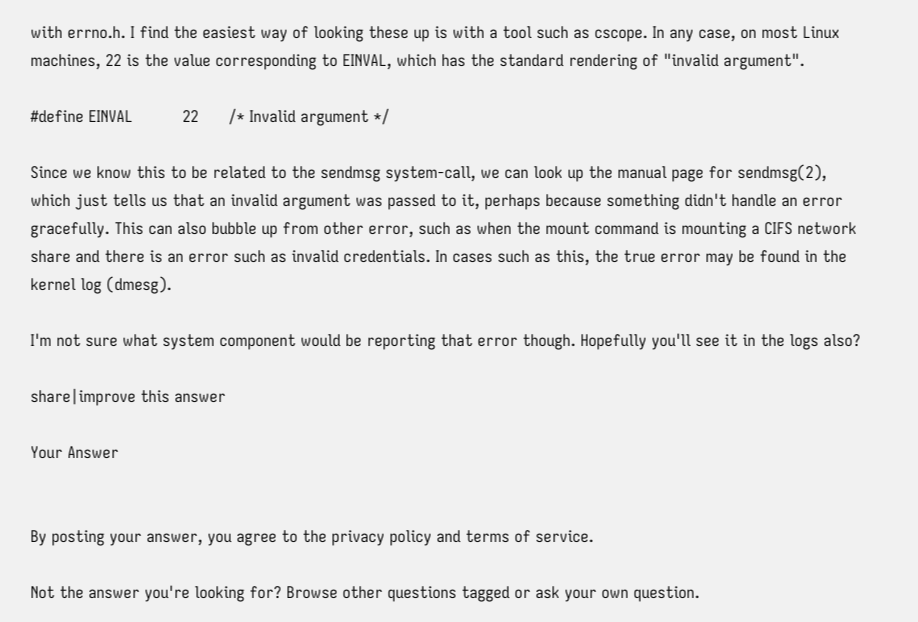with errno.h. I find the easiest way of looking these up is with a tool such as cscope. In any case, on most Linux machines, 22 is the value corresponding to EINVAL, which has the standard rendering of "invalid argument".

#define EINVAL          22      /* Invalid argument */

Since we know this to be related to the sendmsg system-call, we can look up the manual page for sendmsg(2), which just tells us that an invalid argument was passed to it, perhaps because something didn't handle an error gracefully. This can also bubble up from other error, such as when the mount command is mounting a CIFS network share and there is an error such as invalid credentials. In cases such as this, the true error may be found in the kernel log (dmesg).

I'm not sure what system component would be reporting that error though. Hopefully you'll see it in the logs also?

share|improve this answer

Your Answer


By posting your answer, you agree to the privacy policy and terms of service.

Not the answer you're looking for? Browse other questions tagged or ask your own question.